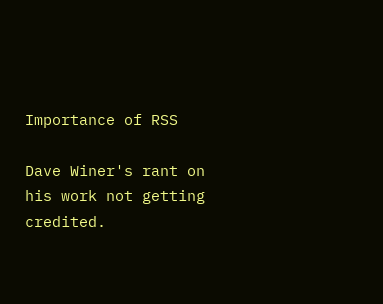Importance of RSS

Dave Winer's rant on his work not getting credited.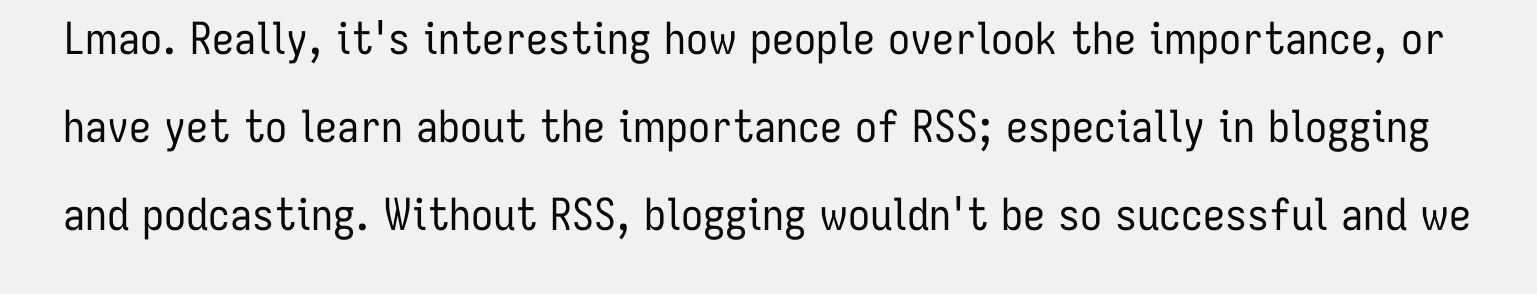Lmao. Really, it's interesting how people overlook the importance, or have yet to learn about the importance of RSS; especially in blogging and podcasting. Without RSS, blogging wouldn't be so successful and we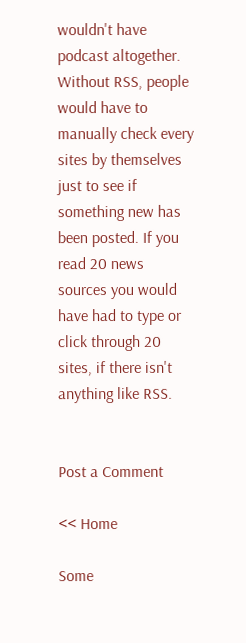wouldn't have podcast altogether. Without RSS, people would have to manually check every sites by themselves just to see if something new has been posted. If you read 20 news sources you would have had to type or click through 20 sites, if there isn't anything like RSS.


Post a Comment

<< Home

Some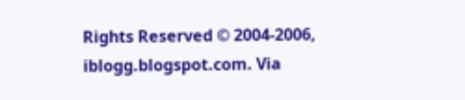Rights Reserved © 2004-2006, iblogg.blogspot.com. Via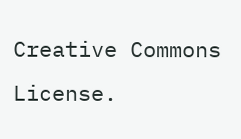Creative Commons License.